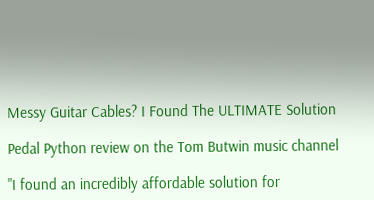Messy Guitar Cables? I Found The ULTIMATE Solution

Pedal Python review on the Tom Butwin music channel

"I found an incredibly affordable solution for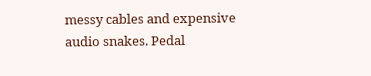messy cables and expensive audio snakes. Pedal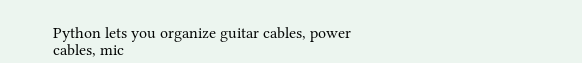Python lets you organize guitar cables, power cables, mic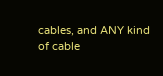cables, and ANY kind of cable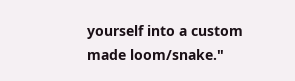yourself into a custom made loom/snake."